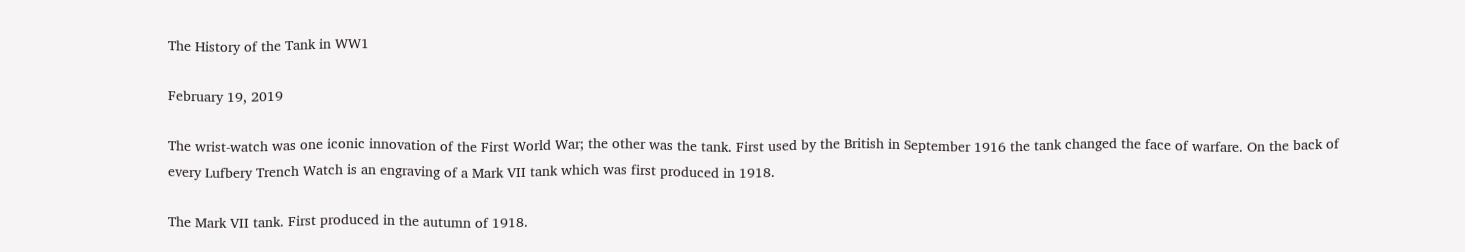The History of the Tank in WW1

February 19, 2019

The wrist-watch was one iconic innovation of the First World War; the other was the tank. First used by the British in September 1916 the tank changed the face of warfare. On the back of every Lufbery Trench Watch is an engraving of a Mark VII tank which was first produced in 1918.

The Mark VII tank. First produced in the autumn of 1918.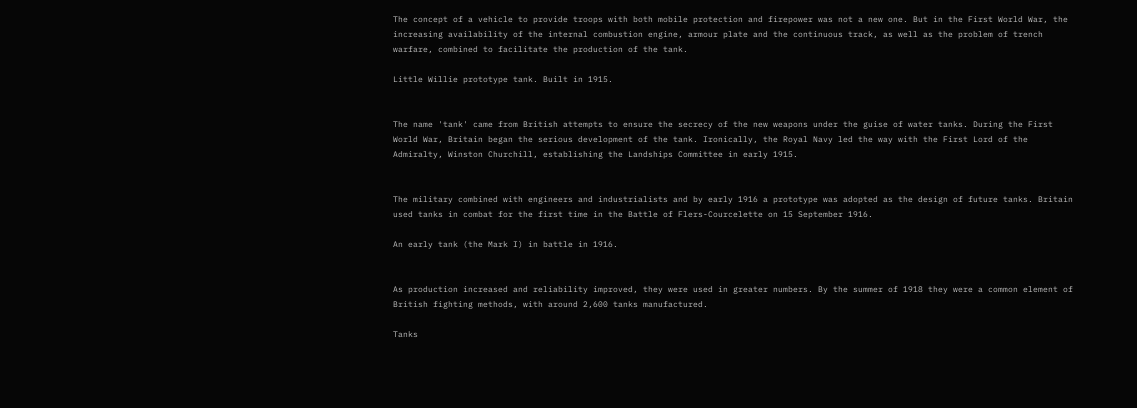The concept of a vehicle to provide troops with both mobile protection and firepower was not a new one. But in the First World War, the increasing availability of the internal combustion engine, armour plate and the continuous track, as well as the problem of trench warfare, combined to facilitate the production of the tank.

Little Willie prototype tank. Built in 1915.


The name 'tank' came from British attempts to ensure the secrecy of the new weapons under the guise of water tanks. During the First World War, Britain began the serious development of the tank. Ironically, the Royal Navy led the way with the First Lord of the Admiralty, Winston Churchill, establishing the Landships Committee in early 1915.


The military combined with engineers and industrialists and by early 1916 a prototype was adopted as the design of future tanks. Britain used tanks in combat for the first time in the Battle of Flers-Courcelette on 15 September 1916.

An early tank (the Mark I) in battle in 1916.


As production increased and reliability improved, they were used in greater numbers. By the summer of 1918 they were a common element of British fighting methods, with around 2,600 tanks manufactured.

Tanks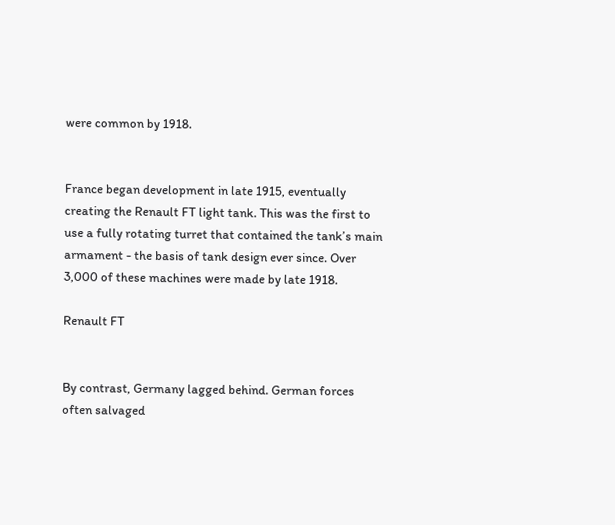were common by 1918.


France began development in late 1915, eventually creating the Renault FT light tank. This was the first to use a fully rotating turret that contained the tank’s main armament - the basis of tank design ever since. Over 3,000 of these machines were made by late 1918.

Renault FT


By contrast, Germany lagged behind. German forces often salvaged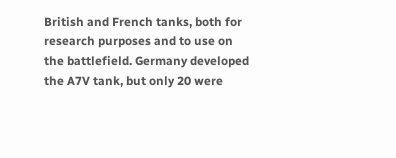British and French tanks, both for research purposes and to use on the battlefield. Germany developed the A7V tank, but only 20 were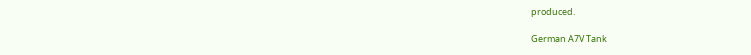produced.

German A7V Tank